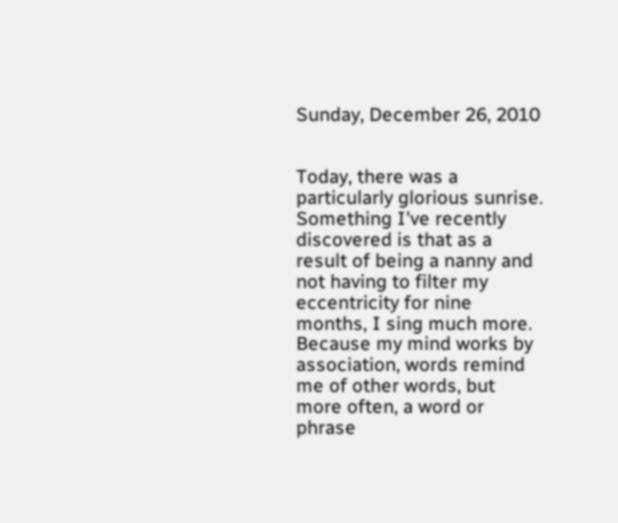Sunday, December 26, 2010


Today, there was a particularly glorious sunrise. Something I've recently discovered is that as a result of being a nanny and not having to filter my eccentricity for nine months, I sing much more. Because my mind works by association, words remind me of other words, but more often, a word or phrase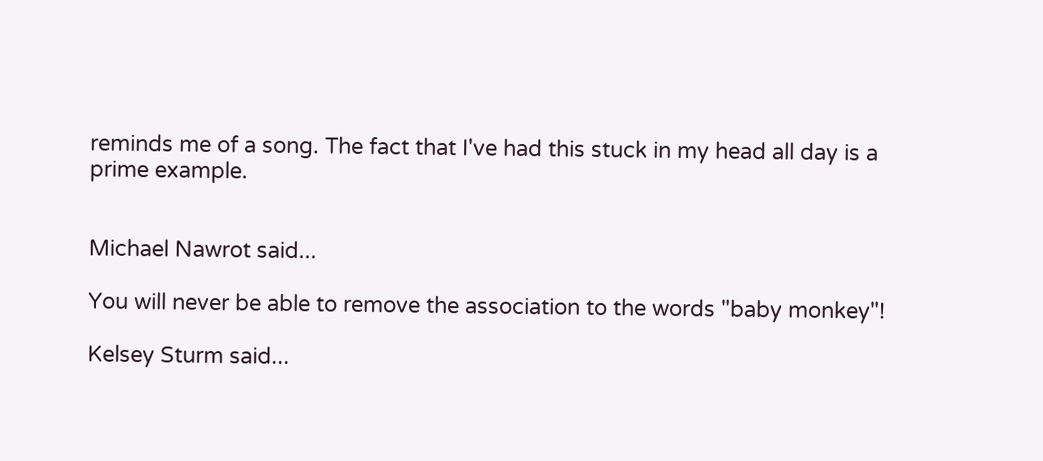reminds me of a song. The fact that I've had this stuck in my head all day is a prime example.


Michael Nawrot said...

You will never be able to remove the association to the words "baby monkey"!

Kelsey Sturm said...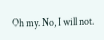Oh my. No, I will not.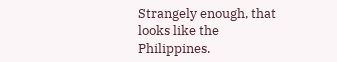Strangely enough, that looks like the Philippines.